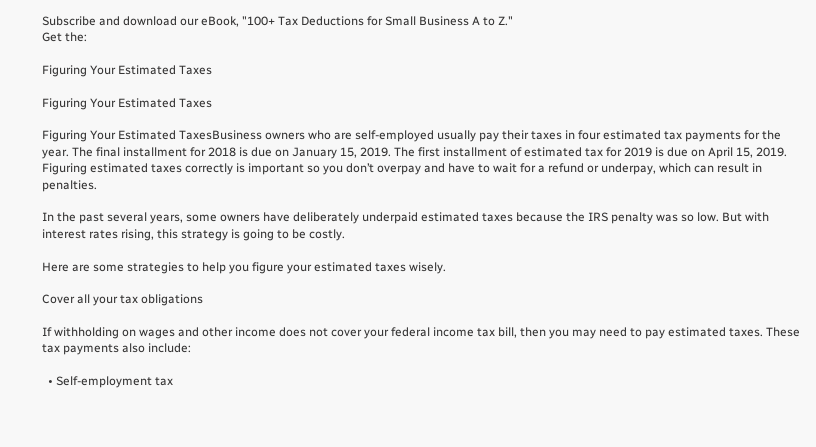Subscribe and download our eBook, "100+ Tax Deductions for Small Business A to Z."
Get the:

Figuring Your Estimated Taxes

Figuring Your Estimated Taxes

Figuring Your Estimated TaxesBusiness owners who are self-employed usually pay their taxes in four estimated tax payments for the year. The final installment for 2018 is due on January 15, 2019. The first installment of estimated tax for 2019 is due on April 15, 2019. Figuring estimated taxes correctly is important so you don’t overpay and have to wait for a refund or underpay, which can result in penalties.

In the past several years, some owners have deliberately underpaid estimated taxes because the IRS penalty was so low. But with interest rates rising, this strategy is going to be costly.

Here are some strategies to help you figure your estimated taxes wisely.

Cover all your tax obligations

If withholding on wages and other income does not cover your federal income tax bill, then you may need to pay estimated taxes. These tax payments also include:

  • Self-employment tax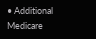• Additional Medicare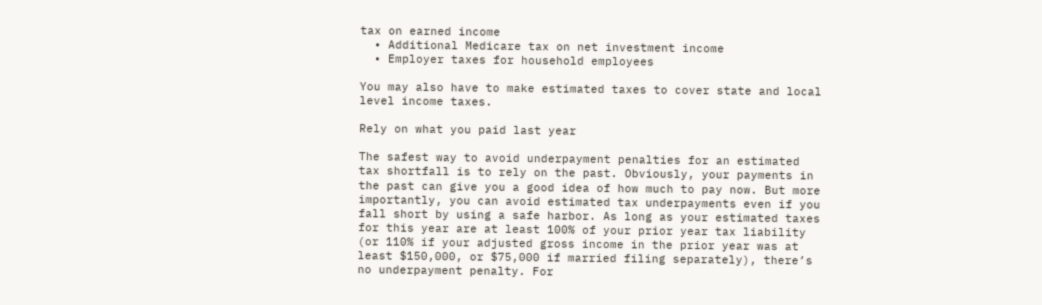tax on earned income
  • Additional Medicare tax on net investment income
  • Employer taxes for household employees

You may also have to make estimated taxes to cover state and local level income taxes.

Rely on what you paid last year

The safest way to avoid underpayment penalties for an estimated tax shortfall is to rely on the past. Obviously, your payments in the past can give you a good idea of how much to pay now. But more importantly, you can avoid estimated tax underpayments even if you fall short by using a safe harbor. As long as your estimated taxes for this year are at least 100% of your prior year tax liability (or 110% if your adjusted gross income in the prior year was at least $150,000, or $75,000 if married filing separately), there’s no underpayment penalty. For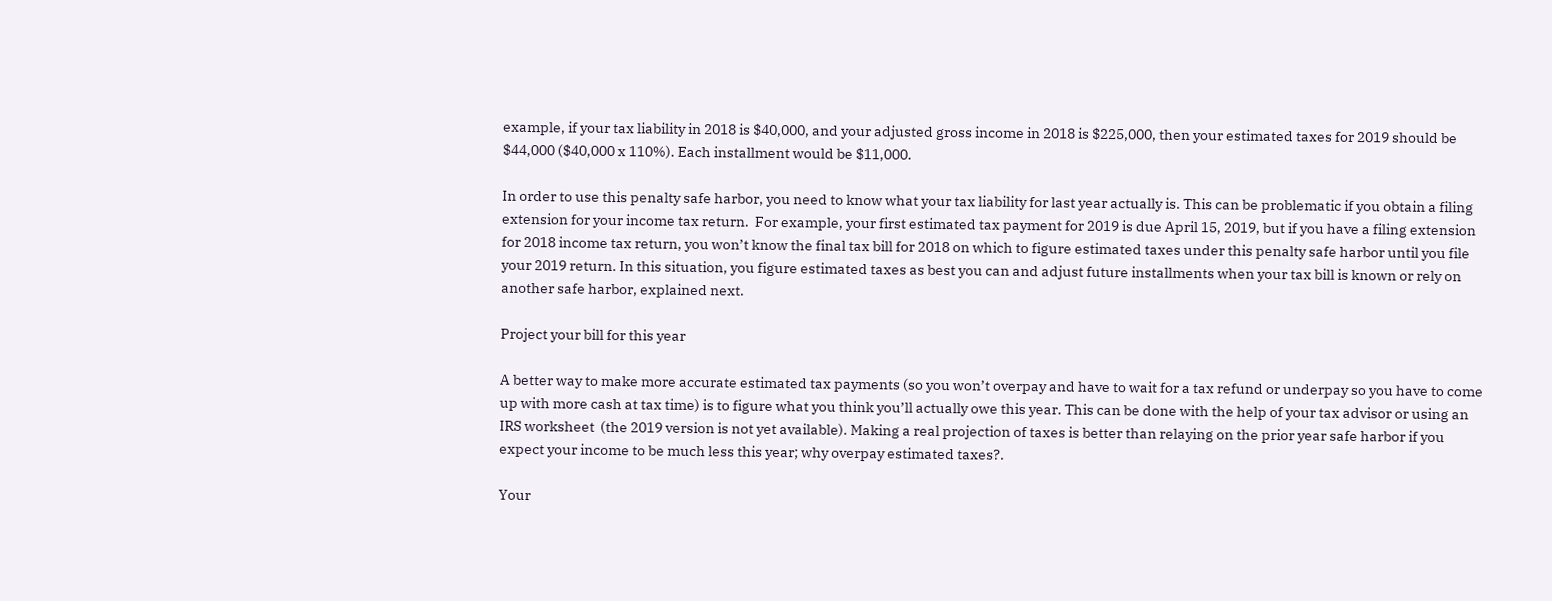example, if your tax liability in 2018 is $40,000, and your adjusted gross income in 2018 is $225,000, then your estimated taxes for 2019 should be $44,000 ($40,000 x 110%). Each installment would be $11,000.

In order to use this penalty safe harbor, you need to know what your tax liability for last year actually is. This can be problematic if you obtain a filing extension for your income tax return.  For example, your first estimated tax payment for 2019 is due April 15, 2019, but if you have a filing extension for 2018 income tax return, you won’t know the final tax bill for 2018 on which to figure estimated taxes under this penalty safe harbor until you file your 2019 return. In this situation, you figure estimated taxes as best you can and adjust future installments when your tax bill is known or rely on another safe harbor, explained next.

Project your bill for this year

A better way to make more accurate estimated tax payments (so you won’t overpay and have to wait for a tax refund or underpay so you have to come up with more cash at tax time) is to figure what you think you’ll actually owe this year. This can be done with the help of your tax advisor or using an IRS worksheet  (the 2019 version is not yet available). Making a real projection of taxes is better than relaying on the prior year safe harbor if you expect your income to be much less this year; why overpay estimated taxes?.

Your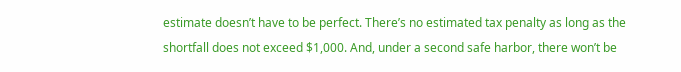estimate doesn’t have to be perfect. There’s no estimated tax penalty as long as the shortfall does not exceed $1,000. And, under a second safe harbor, there won’t be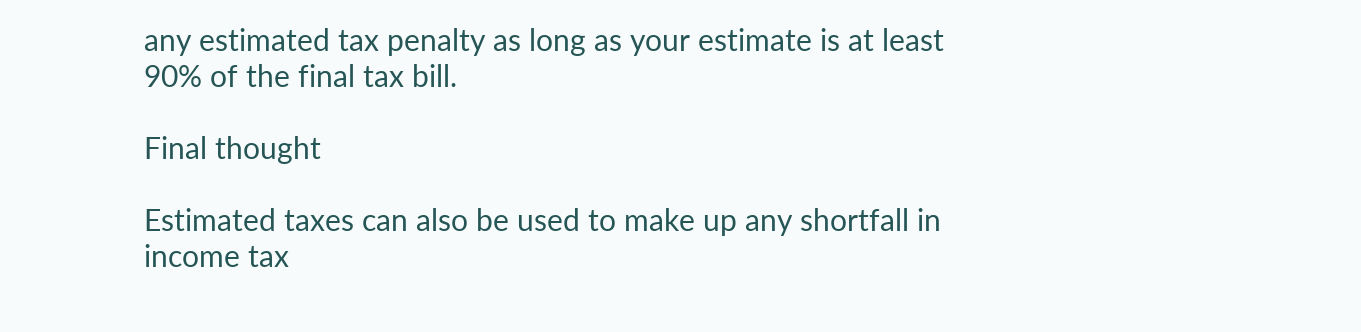any estimated tax penalty as long as your estimate is at least 90% of the final tax bill.

Final thought

Estimated taxes can also be used to make up any shortfall in income tax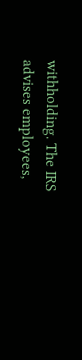withholding. The IRS advises employees,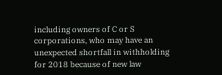including owners of C or S corporations, who may have an unexpected shortfall in withholding for 2018 because of new law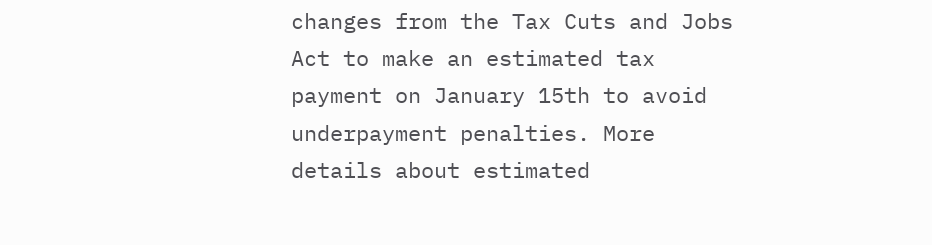changes from the Tax Cuts and Jobs Act to make an estimated tax payment on January 15th to avoid underpayment penalties. More details about estimated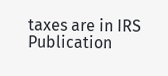taxes are in IRS Publication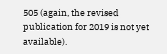505 (again, the revised publication for 2019 is not yet available).